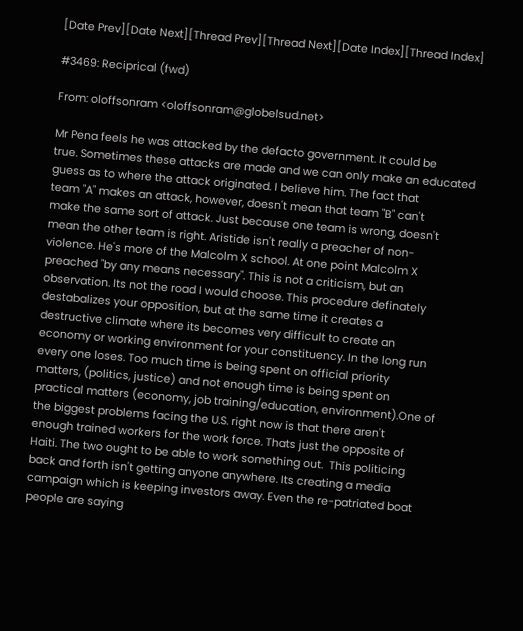[Date Prev][Date Next][Thread Prev][Thread Next][Date Index][Thread Index]

#3469: Reciprical (fwd)

From: oloffsonram <oloffsonram@globelsud.net>

Mr Pena feels he was attacked by the defacto government. It could be
true. Sometimes these attacks are made and we can only make an educated
guess as to where the attack originated. I believe him. The fact that
team "A" makes an attack, however, doesn't mean that team "B" can't
make the same sort of attack. Just because one team is wrong, doesn't
mean the other team is right. Aristide isn't really a preacher of non-
violence. He's more of the Malcolm X school. At one point Malcolm X
preached "by any means necessary". This is not a criticism, but an
observation. Its not the road I would choose. This procedure definately
destabalizes your opposition, but at the same time it creates a
destructive climate where its becomes very difficult to create an
economy or working environment for your constituency. In the long run
every one loses. Too much time is being spent on official priority
matters, (politics, justice) and not enough time is being spent on
practical matters (economy, job training/education, environment).One of
the biggest problems facing the U.S. right now is that there aren't
enough trained workers for the work force. Thats just the opposite of
Haiti. The two ought to be able to work something out.  This politicing
back and forth isn't getting anyone anywhere. Its creating a media
campaign which is keeping investors away. Even the re-patriated boat
people are saying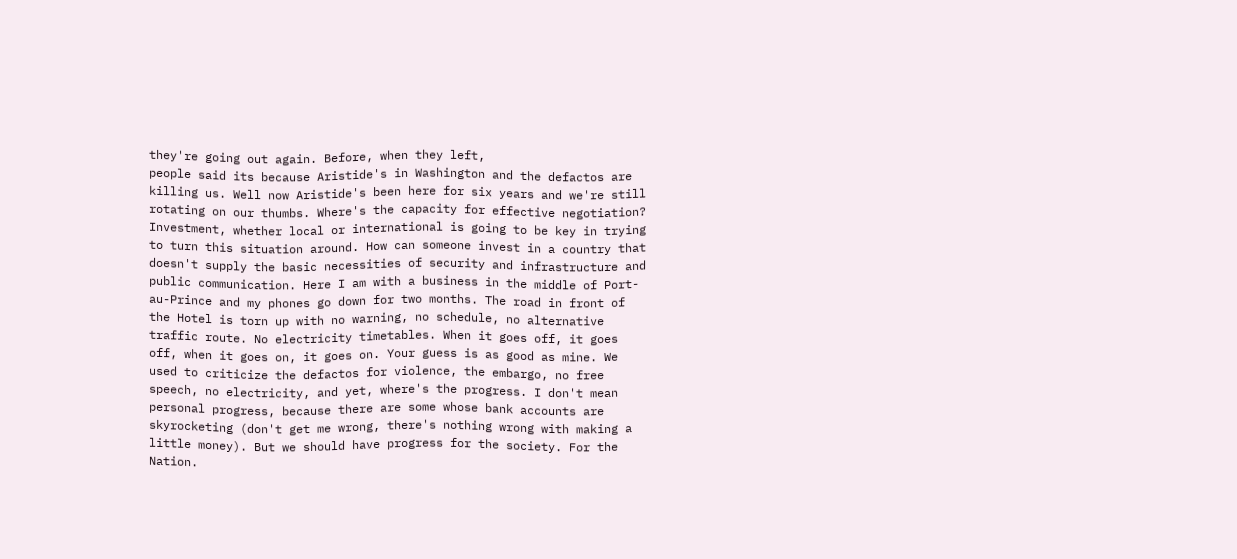they're going out again. Before, when they left,
people said its because Aristide's in Washington and the defactos are
killing us. Well now Aristide's been here for six years and we're still
rotating on our thumbs. Where's the capacity for effective negotiation?
Investment, whether local or international is going to be key in trying
to turn this situation around. How can someone invest in a country that
doesn't supply the basic necessities of security and infrastructure and
public communication. Here I am with a business in the middle of Port-
au-Prince and my phones go down for two months. The road in front of
the Hotel is torn up with no warning, no schedule, no alternative
traffic route. No electricity timetables. When it goes off, it goes
off, when it goes on, it goes on. Your guess is as good as mine. We
used to criticize the defactos for violence, the embargo, no free
speech, no electricity, and yet, where's the progress. I don't mean
personal progress, because there are some whose bank accounts are
skyrocketing (don't get me wrong, there's nothing wrong with making a
little money). But we should have progress for the society. For the
Nation.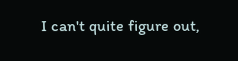I can't quite figure out,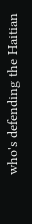who's defending the Haitian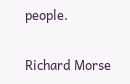people.

Richard Morse